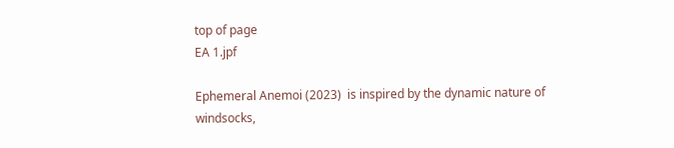top of page
EA 1.jpf

Ephemeral Anemoi (2023)  is inspired by the dynamic nature of windsocks,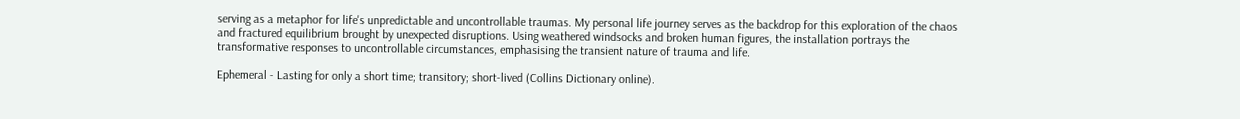serving as a metaphor for life's unpredictable and uncontrollable traumas. My personal life journey serves as the backdrop for this exploration of the chaos and fractured equilibrium brought by unexpected disruptions. Using weathered windsocks and broken human figures, the installation portrays the transformative responses to uncontrollable circumstances, emphasising the transient nature of trauma and life.

Ephemeral - Lasting for only a short time; transitory; short-lived (Collins Dictionary online).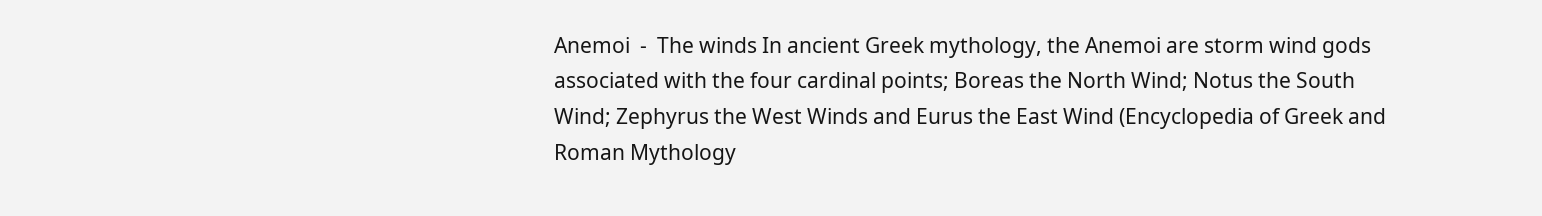Anemoi  -  The winds In ancient Greek mythology, the Anemoi are storm wind gods associated with the four cardinal points; Boreas the North Wind; Notus the South Wind; Zephyrus the West Winds and Eurus the East Wind (Encyclopedia of Greek and Roman Mythology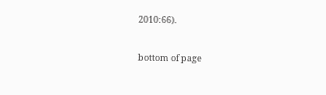2010:66).

bottom of page